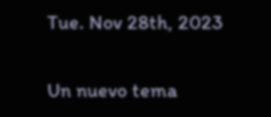Tue. Nov 28th, 2023

Un nuevo tema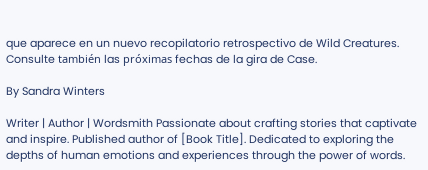que aparece en un nuevo recopilatorio retrospectivo de Wild Creatures. Consulte también las próximas fechas de la gira de Case.

By Sandra Winters

Writer | Author | Wordsmith Passionate about crafting stories that captivate and inspire. Published author of [Book Title]. Dedicated to exploring the depths of human emotions and experiences through the power of words.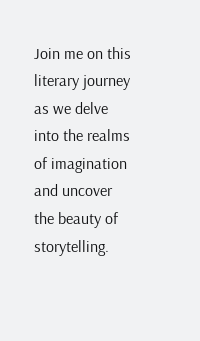Join me on this literary journey as we delve into the realms of imagination and uncover the beauty of storytelling.